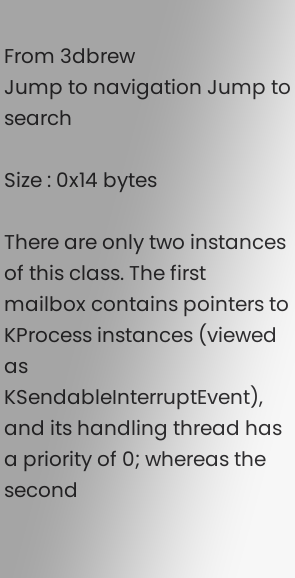From 3dbrew
Jump to navigation Jump to search

Size : 0x14 bytes

There are only two instances of this class. The first mailbox contains pointers to KProcess instances (viewed as KSendableInterruptEvent), and its handling thread has a priority of 0; whereas the second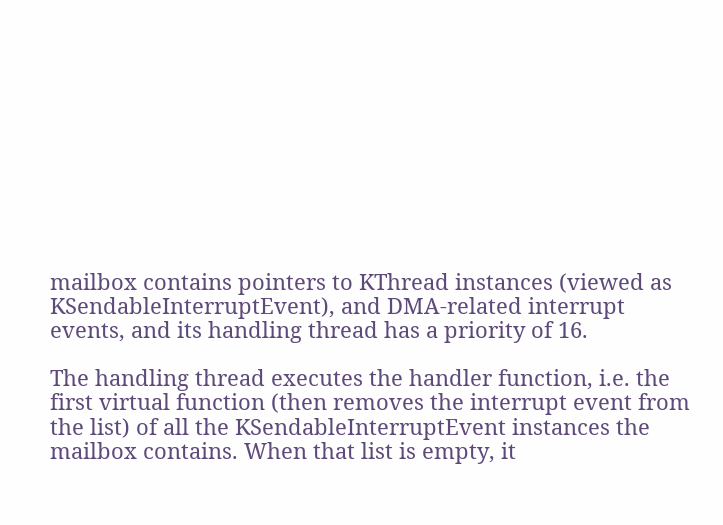mailbox contains pointers to KThread instances (viewed as KSendableInterruptEvent), and DMA-related interrupt events, and its handling thread has a priority of 16.

The handling thread executes the handler function, i.e. the first virtual function (then removes the interrupt event from the list) of all the KSendableInterruptEvent instances the mailbox contains. When that list is empty, it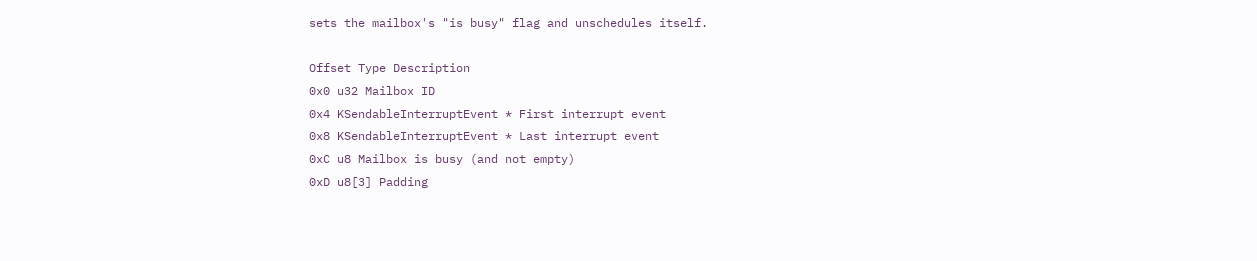sets the mailbox's "is busy" flag and unschedules itself.

Offset Type Description
0x0 u32 Mailbox ID
0x4 KSendableInterruptEvent * First interrupt event
0x8 KSendableInterruptEvent * Last interrupt event
0xC u8 Mailbox is busy (and not empty)
0xD u8[3] Padding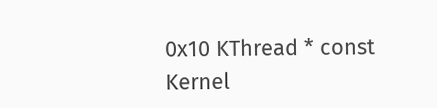0x10 KThread * const Kernel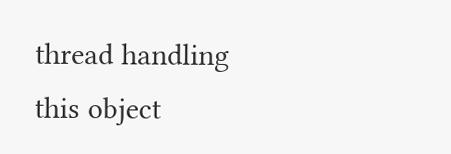thread handling this object